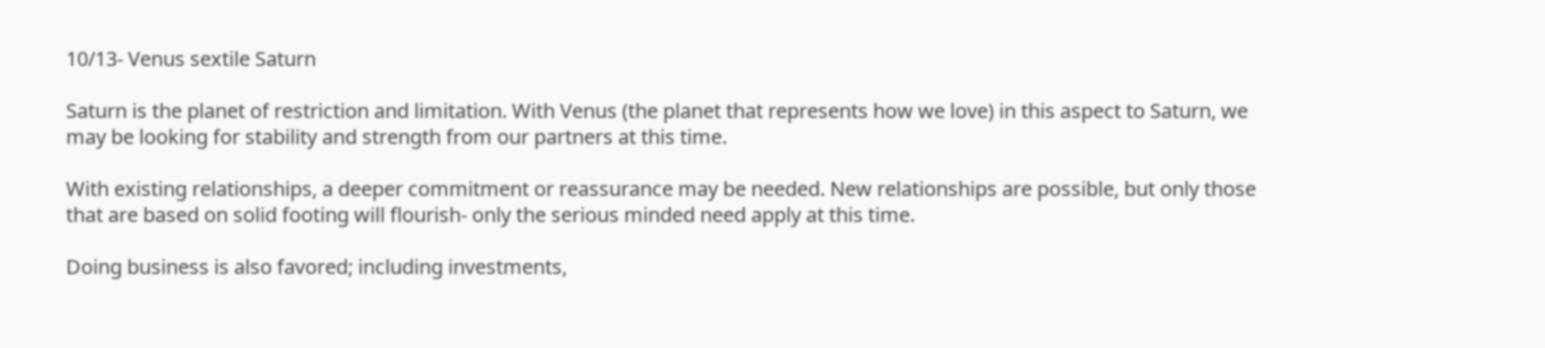10/13- Venus sextile Saturn

Saturn is the planet of restriction and limitation. With Venus (the planet that represents how we love) in this aspect to Saturn, we may be looking for stability and strength from our partners at this time.

With existing relationships, a deeper commitment or reassurance may be needed. New relationships are possible, but only those that are based on solid footing will flourish- only the serious minded need apply at this time.

Doing business is also favored; including investments,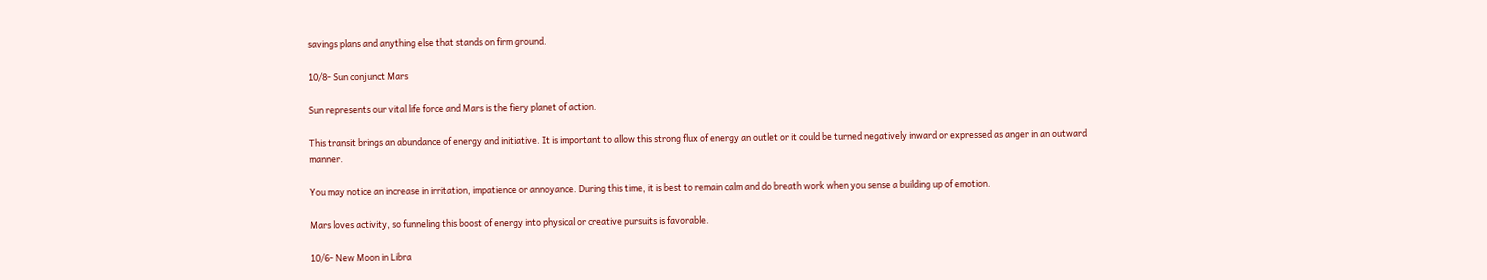savings plans and anything else that stands on firm ground.

10/8- Sun conjunct Mars

Sun represents our vital life force and Mars is the fiery planet of action.

This transit brings an abundance of energy and initiative. It is important to allow this strong flux of energy an outlet or it could be turned negatively inward or expressed as anger in an outward manner.

You may notice an increase in irritation, impatience or annoyance. During this time, it is best to remain calm and do breath work when you sense a building up of emotion.

Mars loves activity, so funneling this boost of energy into physical or creative pursuits is favorable.

10/6- New Moon in Libra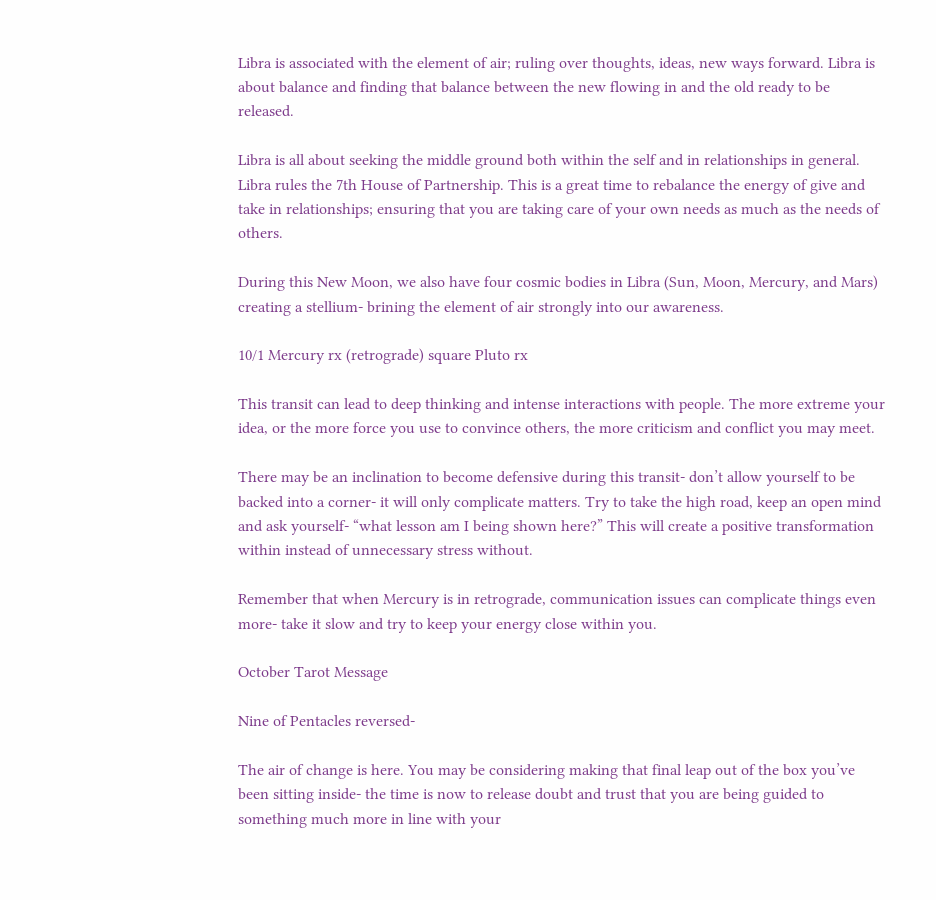Libra is associated with the element of air; ruling over thoughts, ideas, new ways forward. Libra is about balance and finding that balance between the new flowing in and the old ready to be released.

Libra is all about seeking the middle ground both within the self and in relationships in general. Libra rules the 7th House of Partnership. This is a great time to rebalance the energy of give and take in relationships; ensuring that you are taking care of your own needs as much as the needs of others.

During this New Moon, we also have four cosmic bodies in Libra (Sun, Moon, Mercury, and Mars) creating a stellium- brining the element of air strongly into our awareness.

10/1 Mercury rx (retrograde) square Pluto rx

This transit can lead to deep thinking and intense interactions with people. The more extreme your idea, or the more force you use to convince others, the more criticism and conflict you may meet.

There may be an inclination to become defensive during this transit- don’t allow yourself to be backed into a corner- it will only complicate matters. Try to take the high road, keep an open mind and ask yourself- “what lesson am I being shown here?” This will create a positive transformation within instead of unnecessary stress without.

Remember that when Mercury is in retrograde, communication issues can complicate things even more- take it slow and try to keep your energy close within you.

October Tarot Message

Nine of Pentacles reversed-

The air of change is here. You may be considering making that final leap out of the box you’ve been sitting inside- the time is now to release doubt and trust that you are being guided to something much more in line with your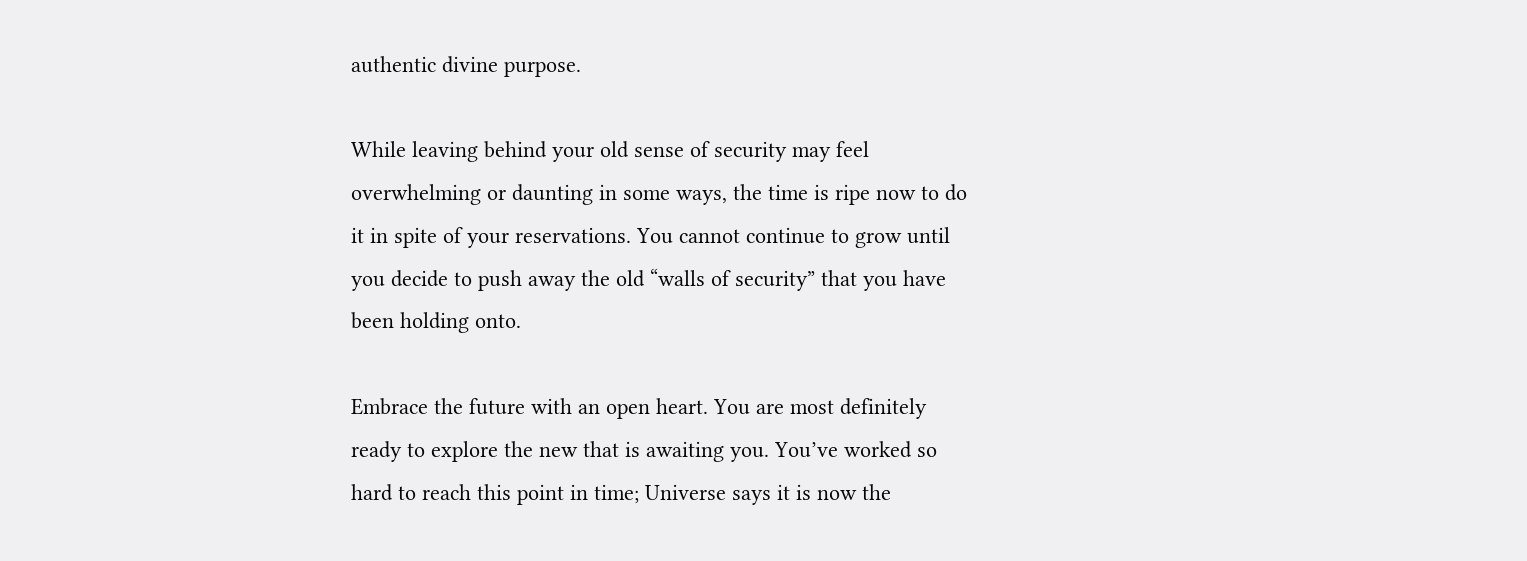authentic divine purpose.

While leaving behind your old sense of security may feel overwhelming or daunting in some ways, the time is ripe now to do it in spite of your reservations. You cannot continue to grow until you decide to push away the old “walls of security” that you have been holding onto.

Embrace the future with an open heart. You are most definitely ready to explore the new that is awaiting you. You’ve worked so hard to reach this point in time; Universe says it is now the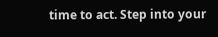time to act. Step into your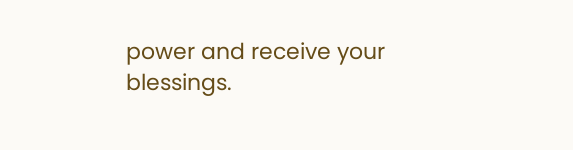power and receive your blessings.